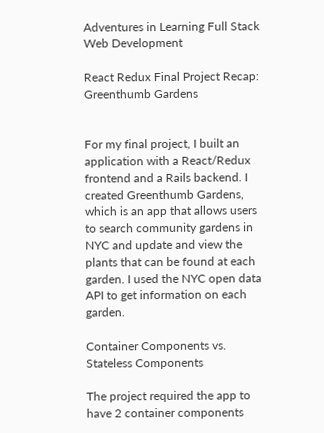Adventures in Learning Full Stack Web Development

React Redux Final Project Recap: Greenthumb Gardens


For my final project, I built an application with a React/Redux frontend and a Rails backend. I created Greenthumb Gardens, which is an app that allows users to search community gardens in NYC and update and view the plants that can be found at each garden. I used the NYC open data API to get information on each garden.

Container Components vs. Stateless Components

The project required the app to have 2 container components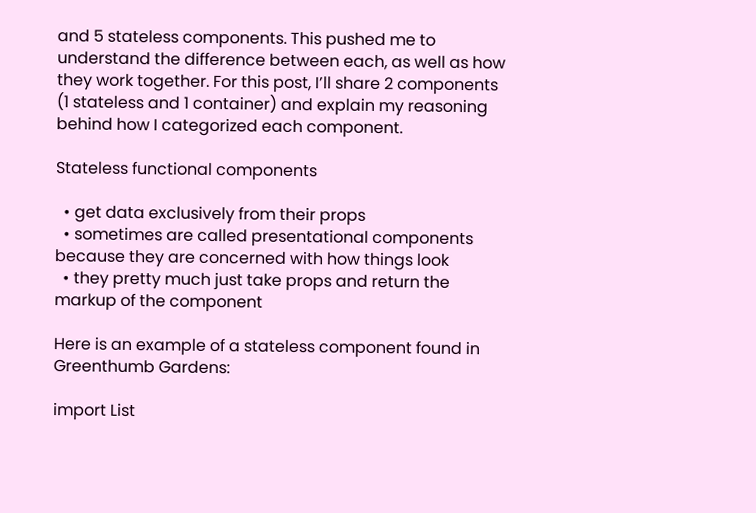and 5 stateless components. This pushed me to understand the difference between each, as well as how they work together. For this post, I’ll share 2 components (1 stateless and 1 container) and explain my reasoning behind how I categorized each component.

Stateless functional components

  • get data exclusively from their props
  • sometimes are called presentational components because they are concerned with how things look
  • they pretty much just take props and return the markup of the component

Here is an example of a stateless component found in Greenthumb Gardens:

import List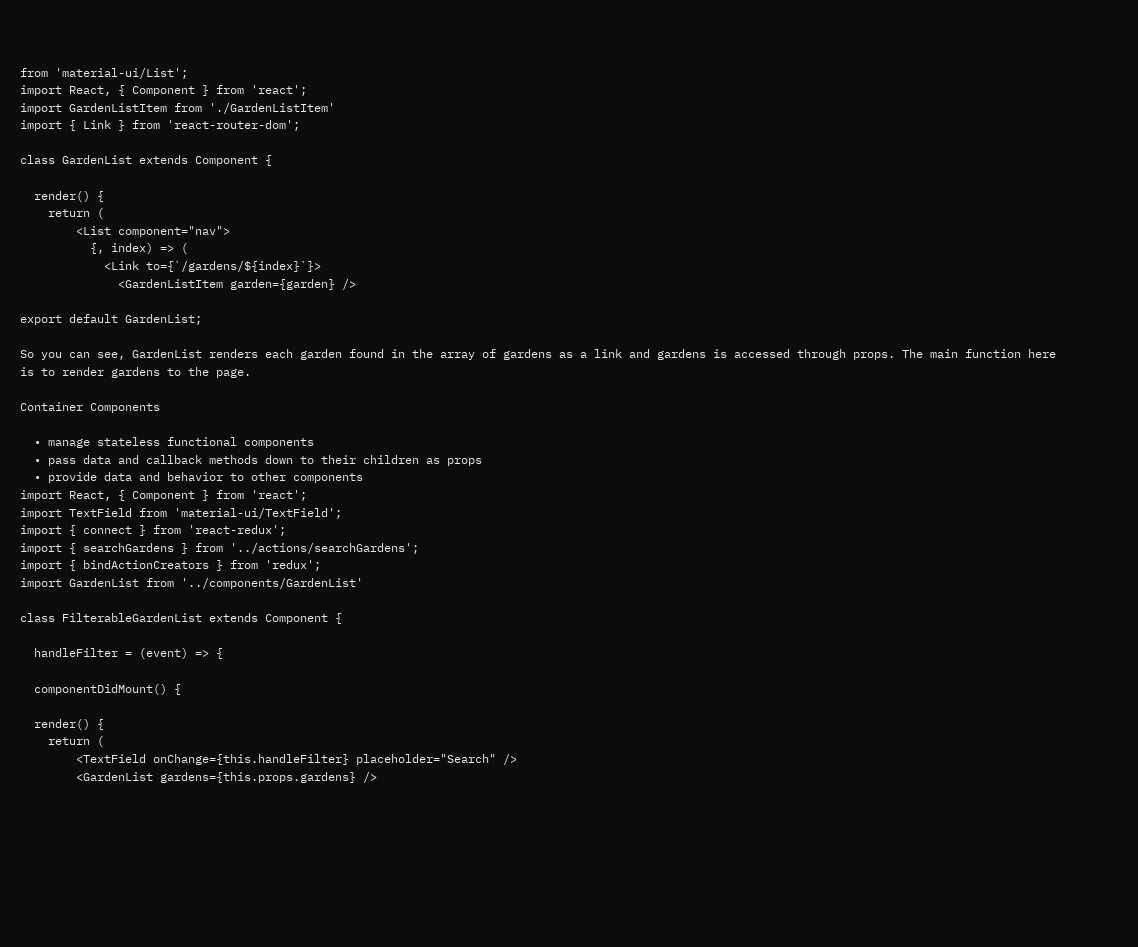from 'material-ui/List';
import React, { Component } from 'react';
import GardenListItem from './GardenListItem'
import { Link } from 'react-router-dom';

class GardenList extends Component {

  render() {
    return (
        <List component="nav">
          {, index) => (
            <Link to={`/gardens/${index}`}>
              <GardenListItem garden={garden} />

export default GardenList;

So you can see, GardenList renders each garden found in the array of gardens as a link and gardens is accessed through props. The main function here is to render gardens to the page.

Container Components

  • manage stateless functional components
  • pass data and callback methods down to their children as props
  • provide data and behavior to other components
import React, { Component } from 'react';
import TextField from 'material-ui/TextField';
import { connect } from 'react-redux';
import { searchGardens } from '../actions/searchGardens';
import { bindActionCreators } from 'redux';
import GardenList from '../components/GardenList'

class FilterableGardenList extends Component {

  handleFilter = (event) => {

  componentDidMount() {

  render() {
    return (
        <TextField onChange={this.handleFilter} placeholder="Search" />
        <GardenList gardens={this.props.gardens} />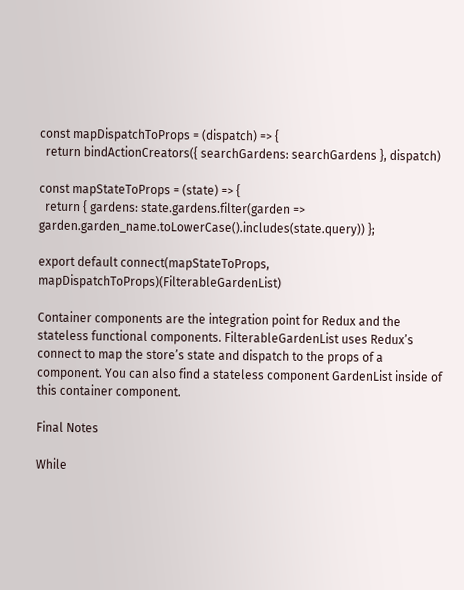const mapDispatchToProps = (dispatch) => {
  return bindActionCreators({ searchGardens: searchGardens }, dispatch)

const mapStateToProps = (state) => {
  return { gardens: state.gardens.filter(garden => garden.garden_name.toLowerCase().includes(state.query)) };

export default connect(mapStateToProps, mapDispatchToProps)(FilterableGardenList)

Container components are the integration point for Redux and the stateless functional components. FilterableGardenList uses Redux’s connect to map the store’s state and dispatch to the props of a component. You can also find a stateless component GardenList inside of this container component.

Final Notes

While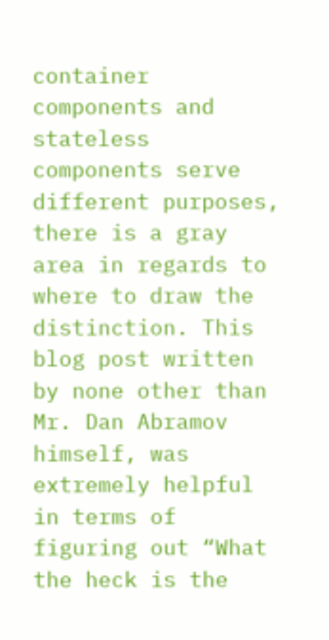container components and stateless components serve different purposes, there is a gray area in regards to where to draw the distinction. This blog post written by none other than Mr. Dan Abramov himself, was extremely helpful in terms of figuring out “What the heck is the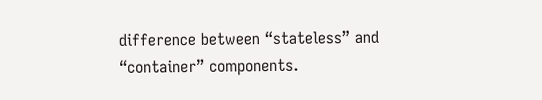difference between “stateless” and “container” components.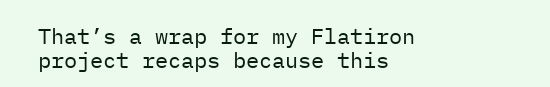That’s a wrap for my Flatiron project recaps because this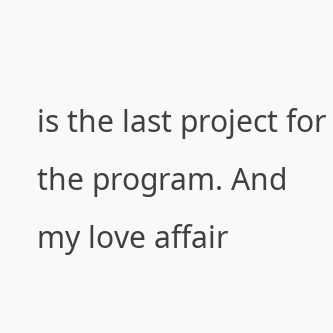is the last project for the program. And my love affair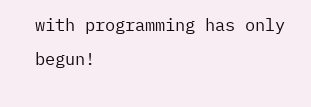with programming has only begun!